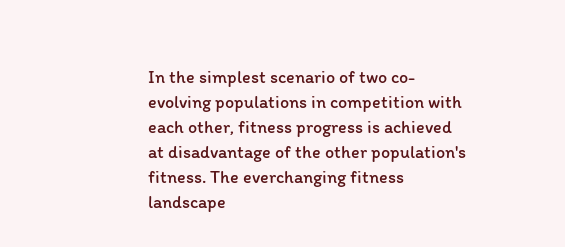In the simplest scenario of two co-evolving populations in competition with each other, fitness progress is achieved at disadvantage of the other population's fitness. The everchanging fitness landscape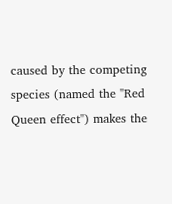caused by the competing species (named the "Red Queen effect") makes the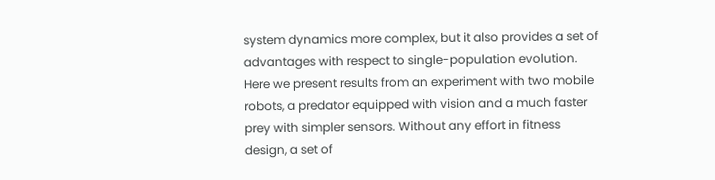system dynamics more complex, but it also provides a set of advantages with respect to single-population evolution. Here we present results from an experiment with two mobile robots, a predator equipped with vision and a much faster prey with simpler sensors. Without any effort in fitness design, a set of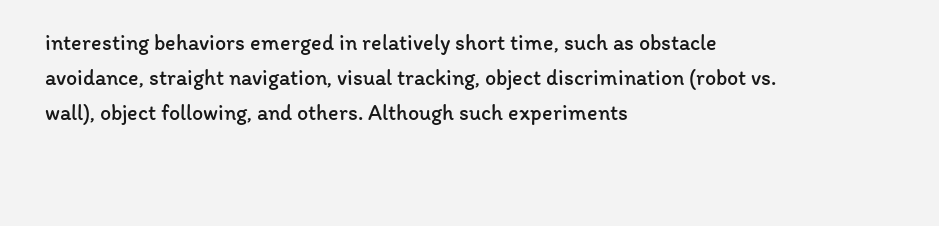interesting behaviors emerged in relatively short time, such as obstacle avoidance, straight navigation, visual tracking, object discrimination (robot vs. wall), object following, and others. Although such experiments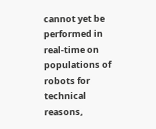cannot yet be performed in real-time on populations of robots for technical reasons,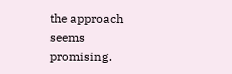the approach seems promising.